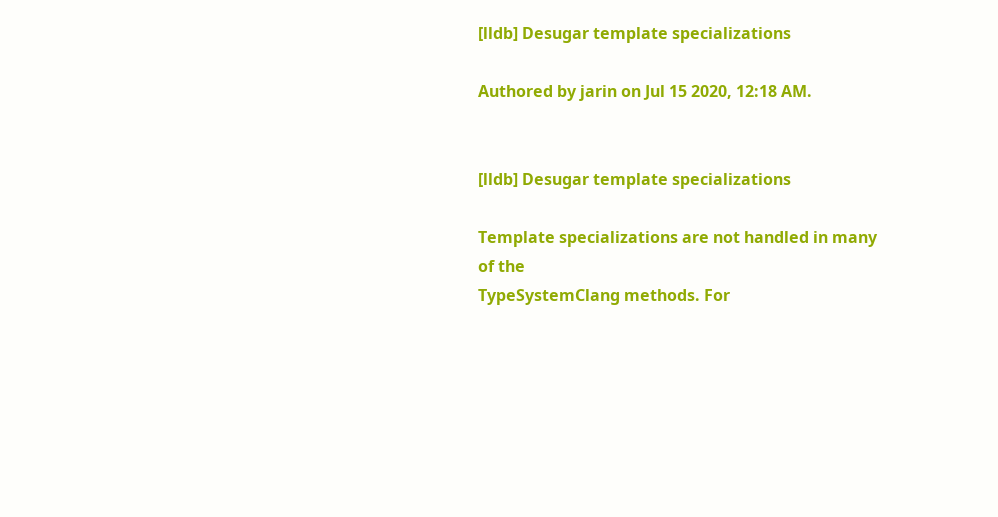[lldb] Desugar template specializations

Authored by jarin on Jul 15 2020, 12:18 AM.


[lldb] Desugar template specializations

Template specializations are not handled in many of the
TypeSystemClang methods. For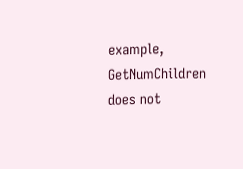example, GetNumChildren does not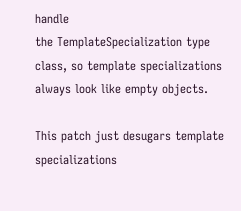handle
the TemplateSpecialization type class, so template specializations
always look like empty objects.

This patch just desugars template specializations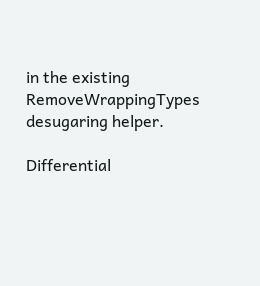in the existing
RemoveWrappingTypes desugaring helper.

Differential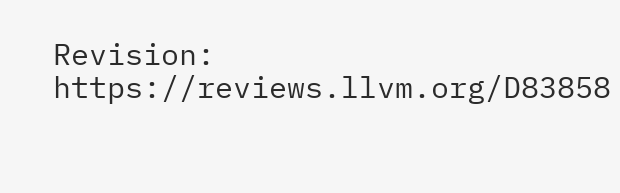Revision: https://reviews.llvm.org/D83858